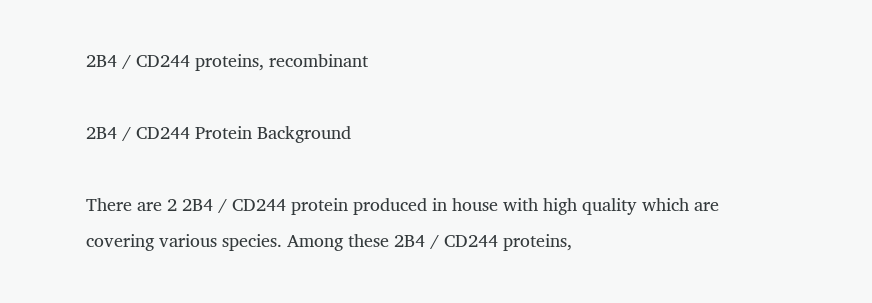2B4 / CD244 proteins, recombinant

2B4 / CD244 Protein Background

There are 2 2B4 / CD244 protein produced in house with high quality which are covering various species. Among these 2B4 / CD244 proteins,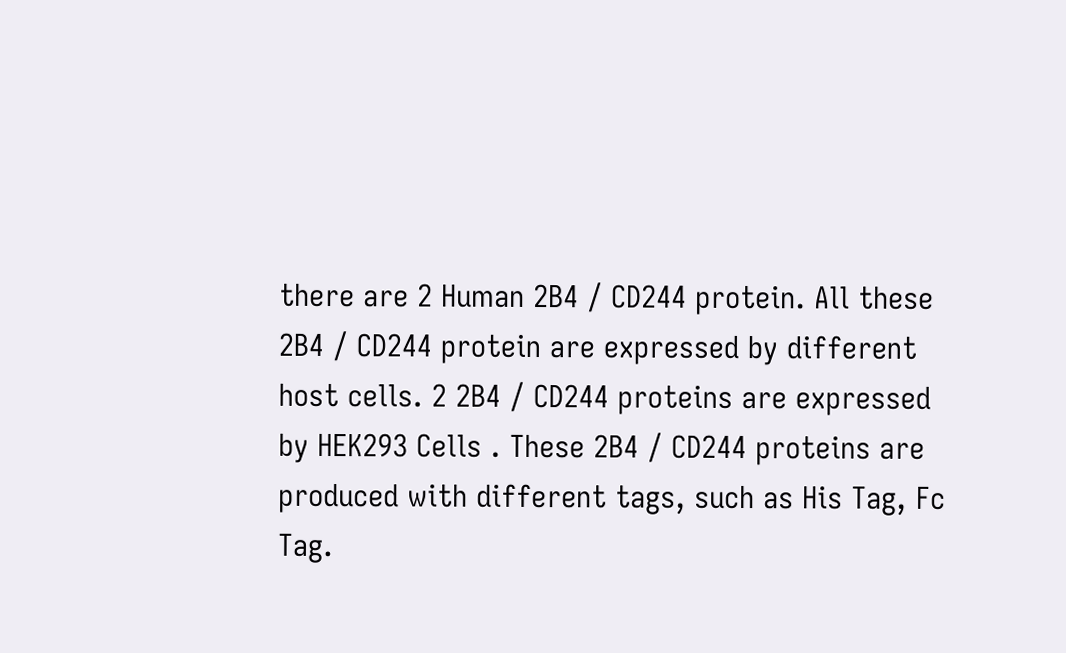there are 2 Human 2B4 / CD244 protein. All these 2B4 / CD244 protein are expressed by different host cells. 2 2B4 / CD244 proteins are expressed by HEK293 Cells . These 2B4 / CD244 proteins are produced with different tags, such as His Tag, Fc Tag.